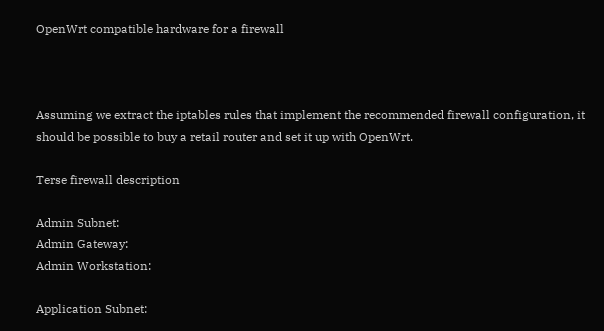OpenWrt compatible hardware for a firewall



Assuming we extract the iptables rules that implement the recommended firewall configuration, it should be possible to buy a retail router and set it up with OpenWrt.

Terse firewall description

Admin Subnet:
Admin Gateway:
Admin Workstation:

Application Subnet: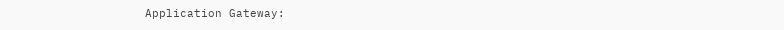Application Gateway: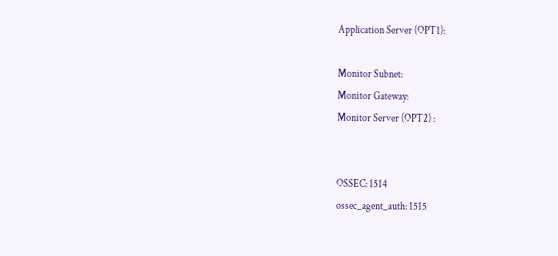Application Server (OPT1):

Monitor Subnet:
Monitor Gateway:
Monitor Server (OPT2) :


OSSEC: 1514
ossec_agent_auth: 1515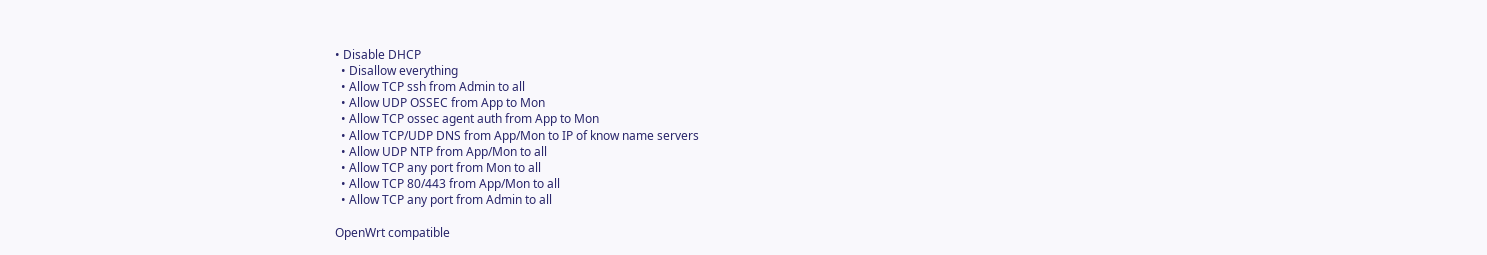• Disable DHCP
  • Disallow everything
  • Allow TCP ssh from Admin to all
  • Allow UDP OSSEC from App to Mon
  • Allow TCP ossec agent auth from App to Mon
  • Allow TCP/UDP DNS from App/Mon to IP of know name servers
  • Allow UDP NTP from App/Mon to all
  • Allow TCP any port from Mon to all
  • Allow TCP 80/443 from App/Mon to all
  • Allow TCP any port from Admin to all

OpenWrt compatible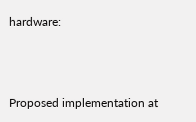hardware:



Proposed implementation at